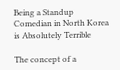Being a Standup Comedian in North Korea is Absolutely Terrible

The concept of a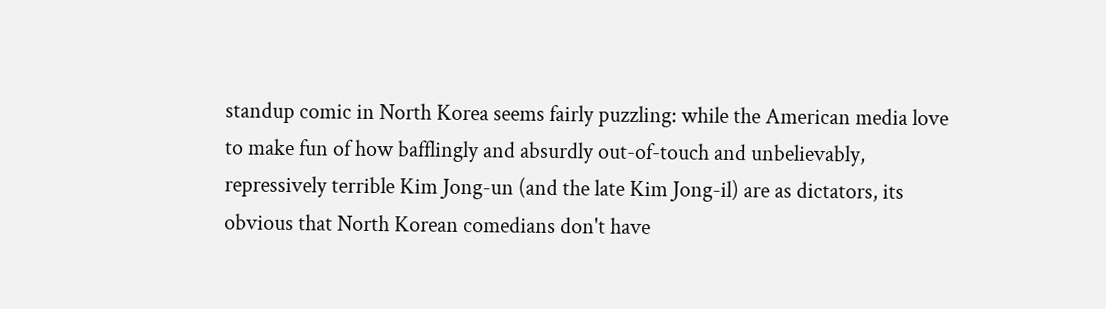standup comic in North Korea seems fairly puzzling: while the American media love to make fun of how bafflingly and absurdly out-of-touch and unbelievably, repressively terrible Kim Jong-un (and the late Kim Jong-il) are as dictators, its obvious that North Korean comedians don't have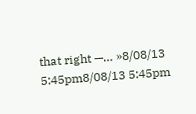that right —… »8/08/13 5:45pm8/08/13 5:45pm